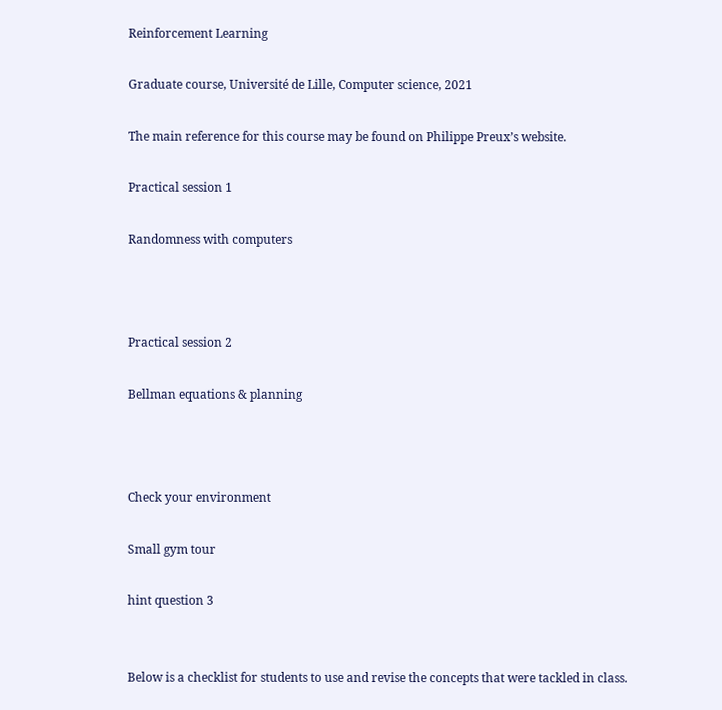Reinforcement Learning

Graduate course, Université de Lille, Computer science, 2021

The main reference for this course may be found on Philippe Preux’s website.

Practical session 1

Randomness with computers



Practical session 2

Bellman equations & planning



Check your environment

Small gym tour

hint question 3


Below is a checklist for students to use and revise the concepts that were tackled in class.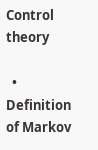Control theory

  • Definition of Markov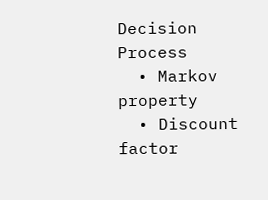Decision Process
  • Markov property
  • Discount factor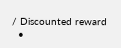/ Discounted reward
  •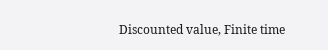Discounted value, Finite time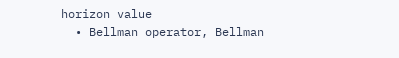horizon value
  • Bellman operator, Bellman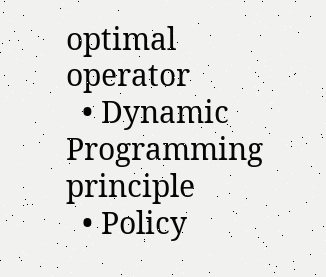optimal operator
  • Dynamic Programming principle
  • Policy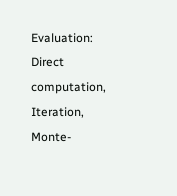Evaluation: Direct computation, Iteration, Monte-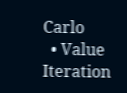Carlo
  • Value Iteration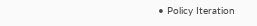• Policy Iteration